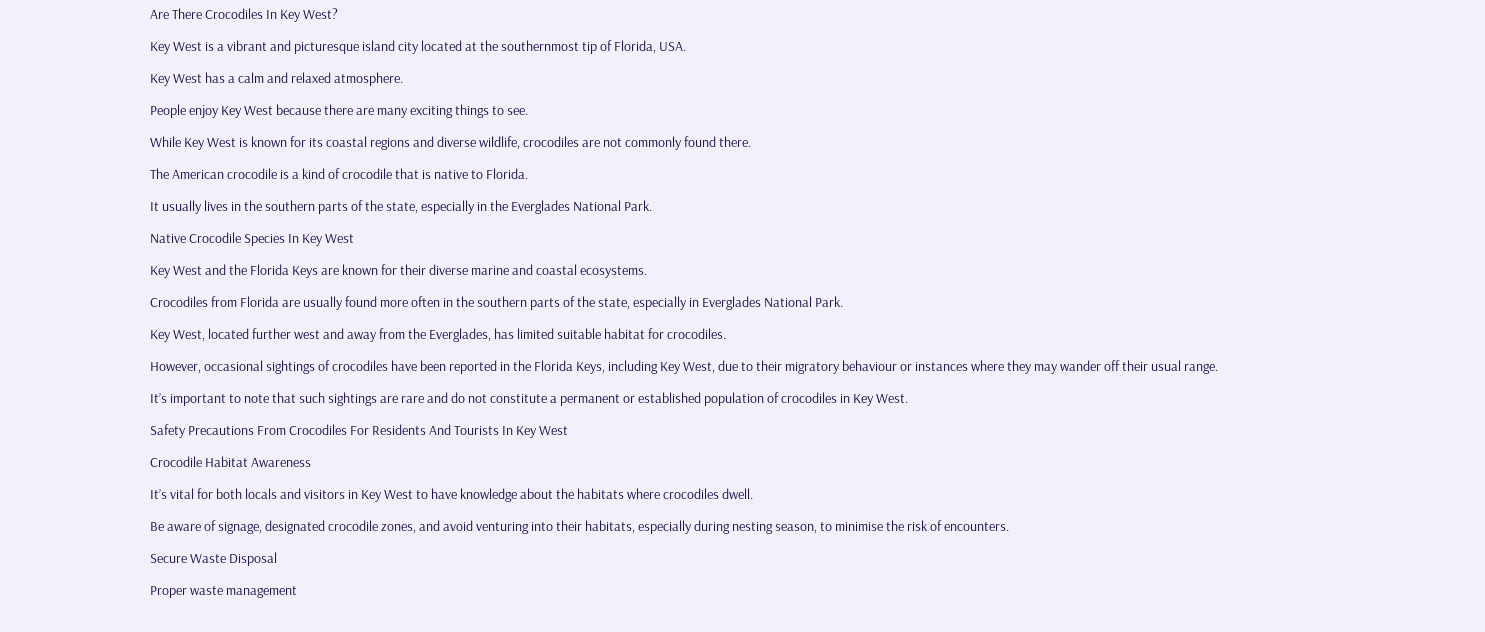Are There Crocodiles In Key West?

Key West is a vibrant and picturesque island city located at the southernmost tip of Florida, USA.

Key West has a calm and relaxed atmosphere.

People enjoy Key West because there are many exciting things to see.

While Key West is known for its coastal regions and diverse wildlife, crocodiles are not commonly found there.

The American crocodile is a kind of crocodile that is native to Florida.

It usually lives in the southern parts of the state, especially in the Everglades National Park.

Native Crocodile Species In Key West

Key West and the Florida Keys are known for their diverse marine and coastal ecosystems.

Crocodiles from Florida are usually found more often in the southern parts of the state, especially in Everglades National Park.

Key West, located further west and away from the Everglades, has limited suitable habitat for crocodiles.

However, occasional sightings of crocodiles have been reported in the Florida Keys, including Key West, due to their migratory behaviour or instances where they may wander off their usual range.

It’s important to note that such sightings are rare and do not constitute a permanent or established population of crocodiles in Key West.

Safety Precautions From Crocodiles For Residents And Tourists In Key West

Crocodile Habitat Awareness

It’s vital for both locals and visitors in Key West to have knowledge about the habitats where crocodiles dwell.

Be aware of signage, designated crocodile zones, and avoid venturing into their habitats, especially during nesting season, to minimise the risk of encounters.

Secure Waste Disposal

Proper waste management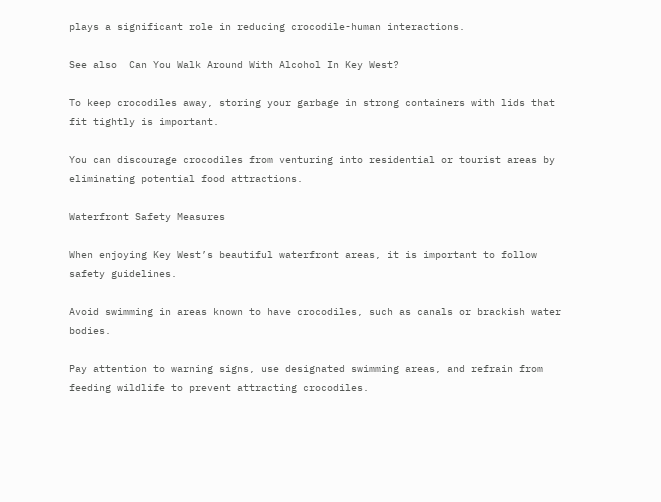plays a significant role in reducing crocodile-human interactions.

See also  Can You Walk Around With Alcohol In Key West?

To keep crocodiles away, storing your garbage in strong containers with lids that fit tightly is important.

You can discourage crocodiles from venturing into residential or tourist areas by eliminating potential food attractions.

Waterfront Safety Measures

When enjoying Key West’s beautiful waterfront areas, it is important to follow safety guidelines.

Avoid swimming in areas known to have crocodiles, such as canals or brackish water bodies.

Pay attention to warning signs, use designated swimming areas, and refrain from feeding wildlife to prevent attracting crocodiles.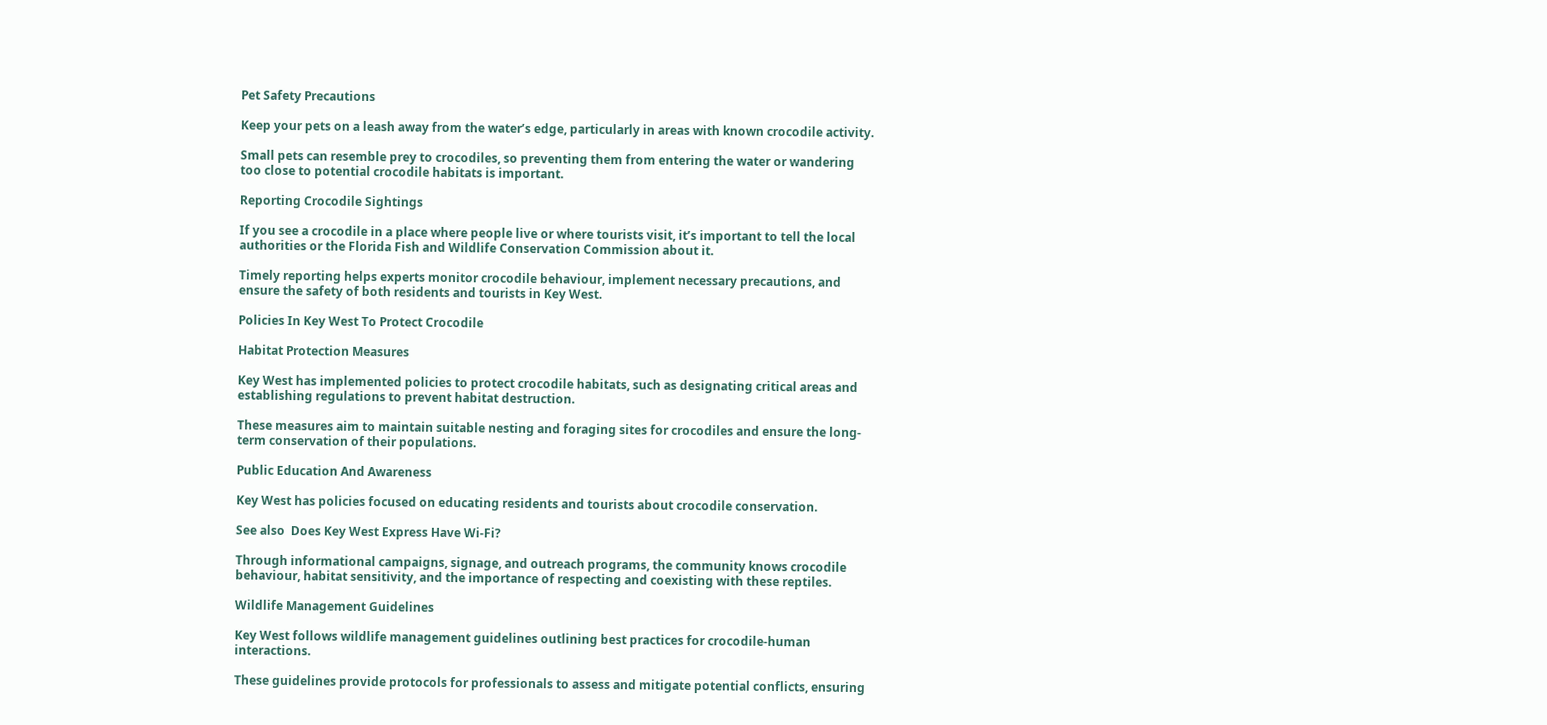Pet Safety Precautions

Keep your pets on a leash away from the water’s edge, particularly in areas with known crocodile activity.

Small pets can resemble prey to crocodiles, so preventing them from entering the water or wandering too close to potential crocodile habitats is important.

Reporting Crocodile Sightings

If you see a crocodile in a place where people live or where tourists visit, it’s important to tell the local authorities or the Florida Fish and Wildlife Conservation Commission about it.

Timely reporting helps experts monitor crocodile behaviour, implement necessary precautions, and ensure the safety of both residents and tourists in Key West.

Policies In Key West To Protect Crocodile

Habitat Protection Measures

Key West has implemented policies to protect crocodile habitats, such as designating critical areas and establishing regulations to prevent habitat destruction.

These measures aim to maintain suitable nesting and foraging sites for crocodiles and ensure the long-term conservation of their populations.

Public Education And Awareness

Key West has policies focused on educating residents and tourists about crocodile conservation.

See also  Does Key West Express Have Wi-Fi?

Through informational campaigns, signage, and outreach programs, the community knows crocodile behaviour, habitat sensitivity, and the importance of respecting and coexisting with these reptiles.

Wildlife Management Guidelines

Key West follows wildlife management guidelines outlining best practices for crocodile-human interactions.

These guidelines provide protocols for professionals to assess and mitigate potential conflicts, ensuring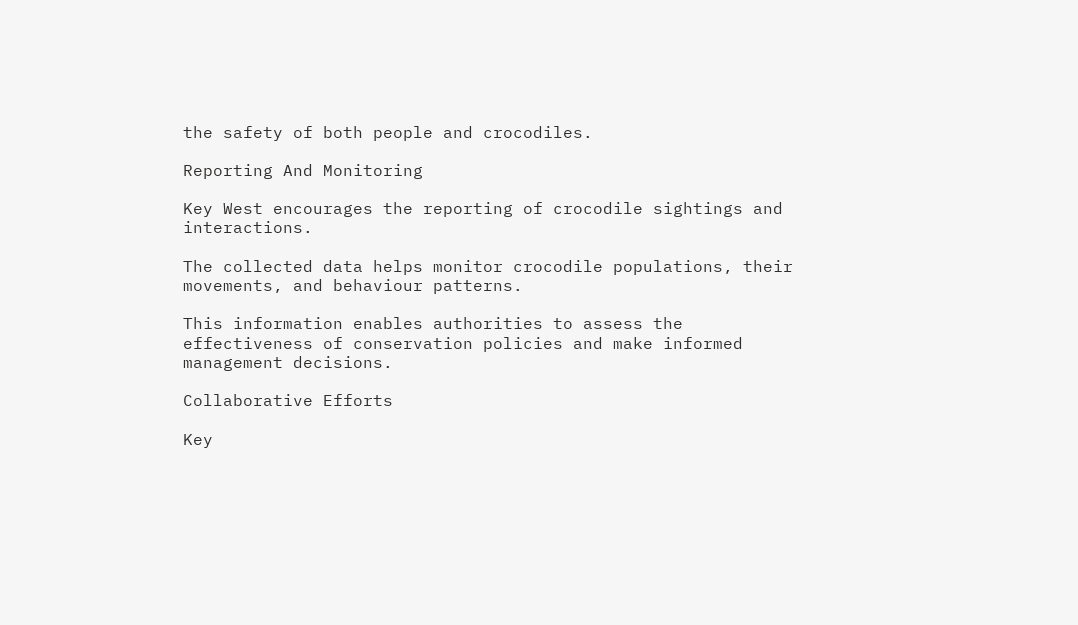the safety of both people and crocodiles.

Reporting And Monitoring

Key West encourages the reporting of crocodile sightings and interactions.

The collected data helps monitor crocodile populations, their movements, and behaviour patterns.

This information enables authorities to assess the effectiveness of conservation policies and make informed management decisions.

Collaborative Efforts

Key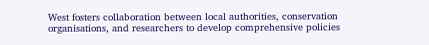West fosters collaboration between local authorities, conservation organisations, and researchers to develop comprehensive policies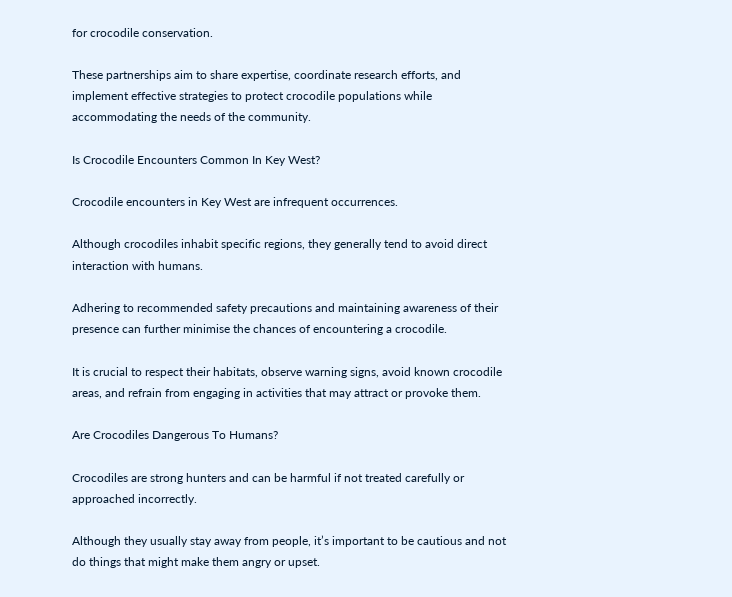for crocodile conservation.

These partnerships aim to share expertise, coordinate research efforts, and implement effective strategies to protect crocodile populations while accommodating the needs of the community.

Is Crocodile Encounters Common In Key West?

Crocodile encounters in Key West are infrequent occurrences.

Although crocodiles inhabit specific regions, they generally tend to avoid direct interaction with humans.

Adhering to recommended safety precautions and maintaining awareness of their presence can further minimise the chances of encountering a crocodile.

It is crucial to respect their habitats, observe warning signs, avoid known crocodile areas, and refrain from engaging in activities that may attract or provoke them.

Are Crocodiles Dangerous To Humans?

Crocodiles are strong hunters and can be harmful if not treated carefully or approached incorrectly.

Although they usually stay away from people, it’s important to be cautious and not do things that might make them angry or upset.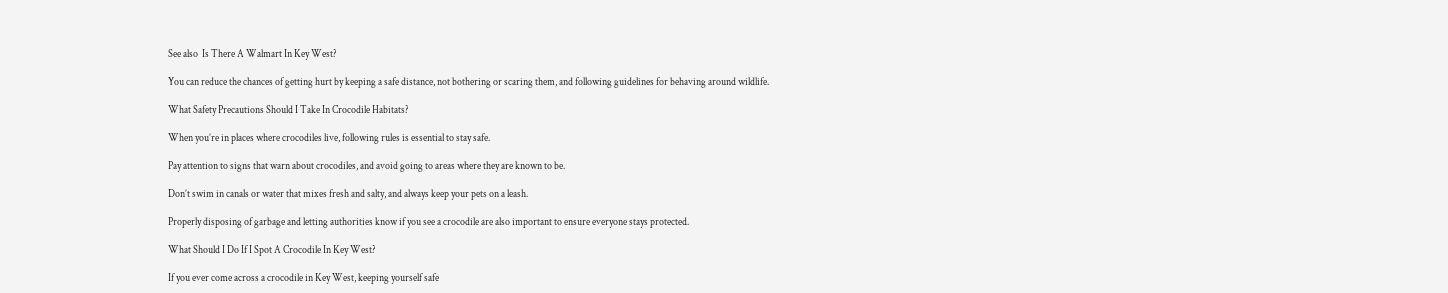See also  Is There A Walmart In Key West?

You can reduce the chances of getting hurt by keeping a safe distance, not bothering or scaring them, and following guidelines for behaving around wildlife.

What Safety Precautions Should I Take In Crocodile Habitats?

When you’re in places where crocodiles live, following rules is essential to stay safe.

Pay attention to signs that warn about crocodiles, and avoid going to areas where they are known to be.

Don’t swim in canals or water that mixes fresh and salty, and always keep your pets on a leash.

Properly disposing of garbage and letting authorities know if you see a crocodile are also important to ensure everyone stays protected.

What Should I Do If I Spot A Crocodile In Key West?

If you ever come across a crocodile in Key West, keeping yourself safe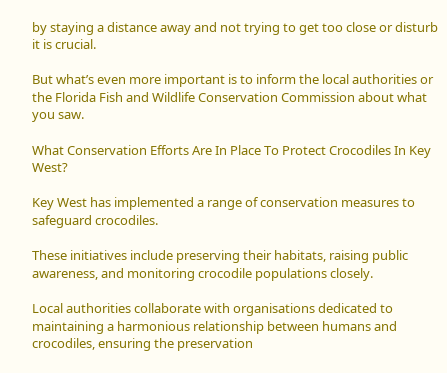by staying a distance away and not trying to get too close or disturb it is crucial.

But what’s even more important is to inform the local authorities or the Florida Fish and Wildlife Conservation Commission about what you saw.

What Conservation Efforts Are In Place To Protect Crocodiles In Key West?

Key West has implemented a range of conservation measures to safeguard crocodiles.

These initiatives include preserving their habitats, raising public awareness, and monitoring crocodile populations closely.

Local authorities collaborate with organisations dedicated to maintaining a harmonious relationship between humans and crocodiles, ensuring the preservation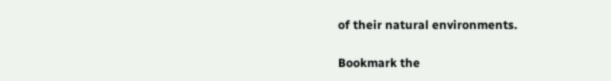of their natural environments.

Bookmark the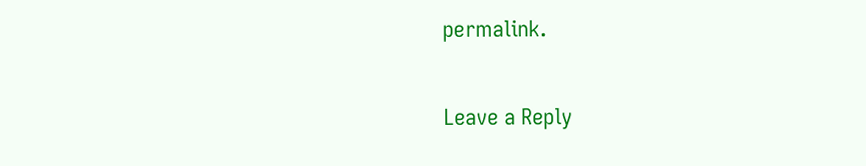permalink.

Leave a Reply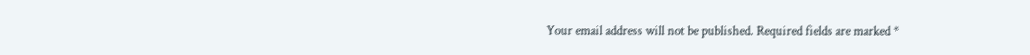Your email address will not be published. Required fields are marked *